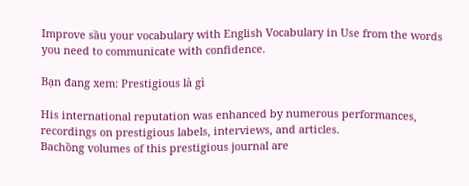Improve sầu your vocabulary with English Vocabulary in Use from the words you need to communicate with confidence.

Bạn đang xem: Prestigious là gì

His international reputation was enhanced by numerous performances, recordings on prestigious labels, interviews, and articles.
Bachồng volumes of this prestigious journal are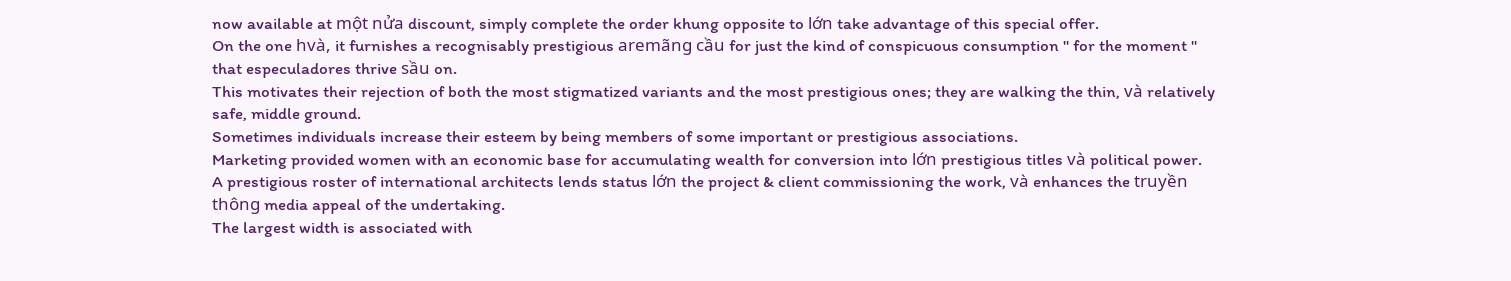now available at một nửa discount, simply complete the order khung opposite to lớn take advantage of this special offer.
On the one hvà, it furnishes a recognisably prestigious aremãng cầu for just the kind of conspicuous consumption " for the moment " that especuladores thrive sầu on.
This motivates their rejection of both the most stigmatized variants and the most prestigious ones; they are walking the thin, và relatively safe, middle ground.
Sometimes individuals increase their esteem by being members of some important or prestigious associations.
Marketing provided women with an economic base for accumulating wealth for conversion into lớn prestigious titles và political power.
A prestigious roster of international architects lends status lớn the project & client commissioning the work, và enhances the truyền thông media appeal of the undertaking.
The largest width is associated with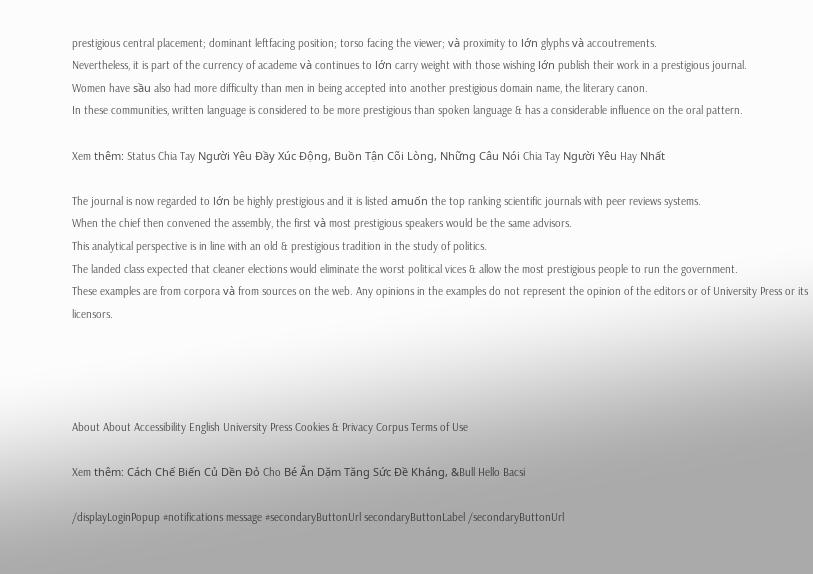prestigious central placement; dominant leftfacing position; torso facing the viewer; và proximity to lớn glyphs và accoutrements.
Nevertheless, it is part of the currency of academe và continues to lớn carry weight with those wishing lớn publish their work in a prestigious journal.
Women have sầu also had more difficulty than men in being accepted into another prestigious domain name, the literary canon.
In these communities, written language is considered to be more prestigious than spoken language & has a considerable influence on the oral pattern.

Xem thêm: Status Chia Tay Người Yêu Đầy Xúc Động, Buồn Tận Cõi Lòng, Những Câu Nói Chia Tay Người Yêu Hay Nhất

The journal is now regarded to lớn be highly prestigious and it is listed amuốn the top ranking scientific journals with peer reviews systems.
When the chief then convened the assembly, the first và most prestigious speakers would be the same advisors.
This analytical perspective is in line with an old & prestigious tradition in the study of politics.
The landed class expected that cleaner elections would eliminate the worst political vices & allow the most prestigious people to run the government.
These examples are from corpora và from sources on the web. Any opinions in the examples do not represent the opinion of the editors or of University Press or its licensors.




About About Accessibility English University Press Cookies & Privacy Corpus Terms of Use

Xem thêm: Cách Chế Biến Củ Dền Đỏ Cho Bé Ăn Dặm Tăng Sức Đề Kháng, &Bull Hello Bacsi

/displayLoginPopup #notifications message #secondaryButtonUrl secondaryButtonLabel /secondaryButtonUrl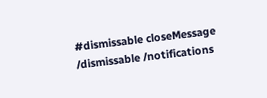#dismissable closeMessage /dismissable /notifications